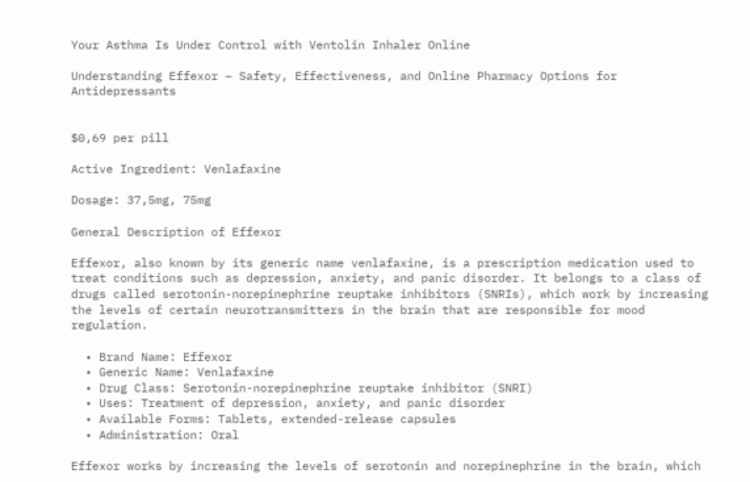Your Asthma Is Under Control with Ventolin Inhaler Online

Understanding Effexor – Safety, Effectiveness, and Online Pharmacy Options for Antidepressants


$0,69 per pill

Active Ingredient: Venlafaxine

Dosage: 37,5mg, 75mg

General Description of Effexor

Effexor, also known by its generic name venlafaxine, is a prescription medication used to treat conditions such as depression, anxiety, and panic disorder. It belongs to a class of drugs called serotonin-norepinephrine reuptake inhibitors (SNRIs), which work by increasing the levels of certain neurotransmitters in the brain that are responsible for mood regulation.

  • Brand Name: Effexor
  • Generic Name: Venlafaxine
  • Drug Class: Serotonin-norepinephrine reuptake inhibitor (SNRI)
  • Uses: Treatment of depression, anxiety, and panic disorder
  • Available Forms: Tablets, extended-release capsules
  • Administration: Oral

Effexor works by increasing the levels of serotonin and norepinephrine in the brain, which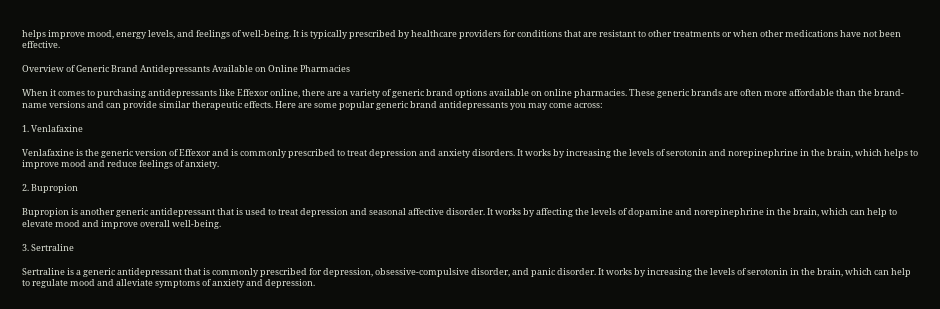helps improve mood, energy levels, and feelings of well-being. It is typically prescribed by healthcare providers for conditions that are resistant to other treatments or when other medications have not been effective.

Overview of Generic Brand Antidepressants Available on Online Pharmacies

When it comes to purchasing antidepressants like Effexor online, there are a variety of generic brand options available on online pharmacies. These generic brands are often more affordable than the brand-name versions and can provide similar therapeutic effects. Here are some popular generic brand antidepressants you may come across:

1. Venlafaxine

Venlafaxine is the generic version of Effexor and is commonly prescribed to treat depression and anxiety disorders. It works by increasing the levels of serotonin and norepinephrine in the brain, which helps to improve mood and reduce feelings of anxiety.

2. Bupropion

Bupropion is another generic antidepressant that is used to treat depression and seasonal affective disorder. It works by affecting the levels of dopamine and norepinephrine in the brain, which can help to elevate mood and improve overall well-being.

3. Sertraline

Sertraline is a generic antidepressant that is commonly prescribed for depression, obsessive-compulsive disorder, and panic disorder. It works by increasing the levels of serotonin in the brain, which can help to regulate mood and alleviate symptoms of anxiety and depression.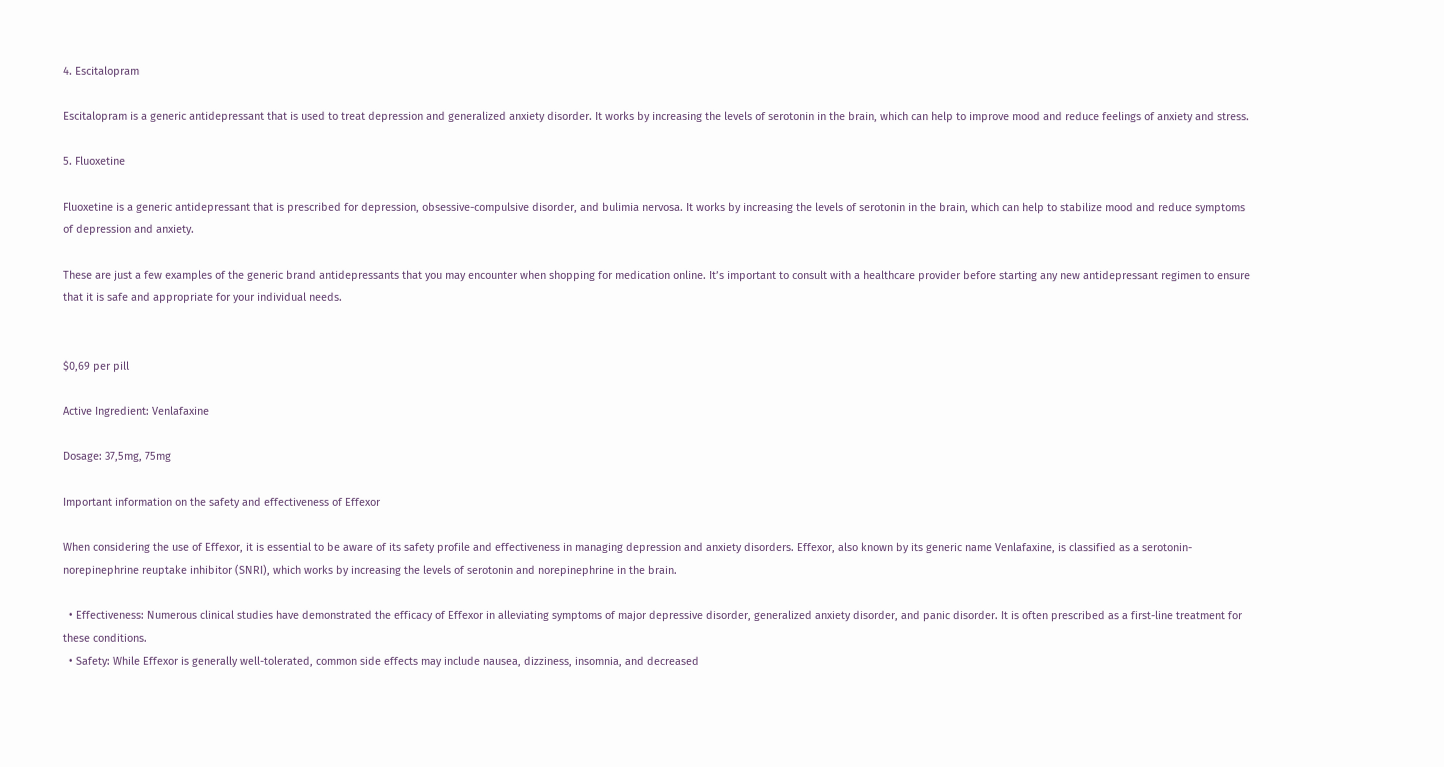4. Escitalopram

Escitalopram is a generic antidepressant that is used to treat depression and generalized anxiety disorder. It works by increasing the levels of serotonin in the brain, which can help to improve mood and reduce feelings of anxiety and stress.

5. Fluoxetine

Fluoxetine is a generic antidepressant that is prescribed for depression, obsessive-compulsive disorder, and bulimia nervosa. It works by increasing the levels of serotonin in the brain, which can help to stabilize mood and reduce symptoms of depression and anxiety.

These are just a few examples of the generic brand antidepressants that you may encounter when shopping for medication online. It’s important to consult with a healthcare provider before starting any new antidepressant regimen to ensure that it is safe and appropriate for your individual needs.


$0,69 per pill

Active Ingredient: Venlafaxine

Dosage: 37,5mg, 75mg

Important information on the safety and effectiveness of Effexor

When considering the use of Effexor, it is essential to be aware of its safety profile and effectiveness in managing depression and anxiety disorders. Effexor, also known by its generic name Venlafaxine, is classified as a serotonin-norepinephrine reuptake inhibitor (SNRI), which works by increasing the levels of serotonin and norepinephrine in the brain.

  • Effectiveness: Numerous clinical studies have demonstrated the efficacy of Effexor in alleviating symptoms of major depressive disorder, generalized anxiety disorder, and panic disorder. It is often prescribed as a first-line treatment for these conditions.
  • Safety: While Effexor is generally well-tolerated, common side effects may include nausea, dizziness, insomnia, and decreased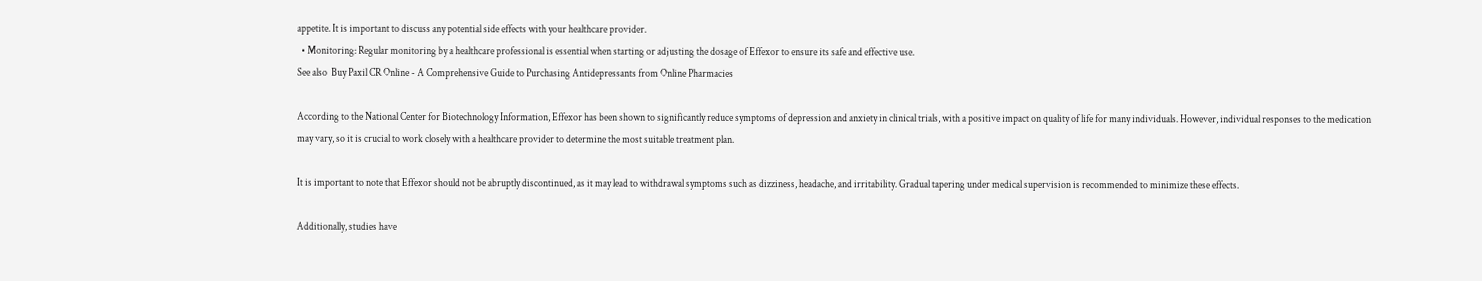appetite. It is important to discuss any potential side effects with your healthcare provider.
  • Monitoring: Regular monitoring by a healthcare professional is essential when starting or adjusting the dosage of Effexor to ensure its safe and effective use.
See also  Buy Paxil CR Online - A Comprehensive Guide to Purchasing Antidepressants from Online Pharmacies

According to the National Center for Biotechnology Information, Effexor has been shown to significantly reduce symptoms of depression and anxiety in clinical trials, with a positive impact on quality of life for many individuals. However, individual responses to the medication may vary, so it is crucial to work closely with a healthcare provider to determine the most suitable treatment plan.

It is important to note that Effexor should not be abruptly discontinued, as it may lead to withdrawal symptoms such as dizziness, headache, and irritability. Gradual tapering under medical supervision is recommended to minimize these effects.

Additionally, studies have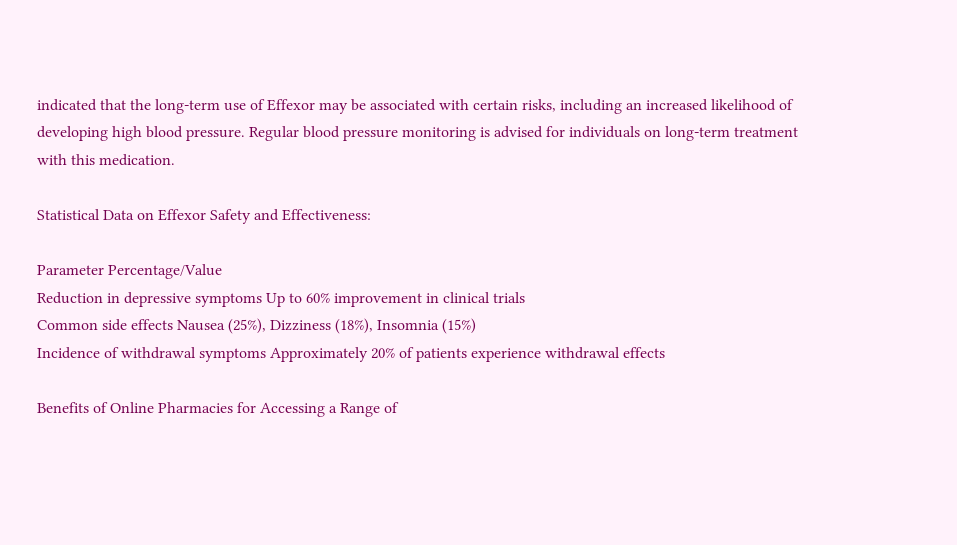indicated that the long-term use of Effexor may be associated with certain risks, including an increased likelihood of developing high blood pressure. Regular blood pressure monitoring is advised for individuals on long-term treatment with this medication.

Statistical Data on Effexor Safety and Effectiveness:

Parameter Percentage/Value
Reduction in depressive symptoms Up to 60% improvement in clinical trials
Common side effects Nausea (25%), Dizziness (18%), Insomnia (15%)
Incidence of withdrawal symptoms Approximately 20% of patients experience withdrawal effects

Benefits of Online Pharmacies for Accessing a Range of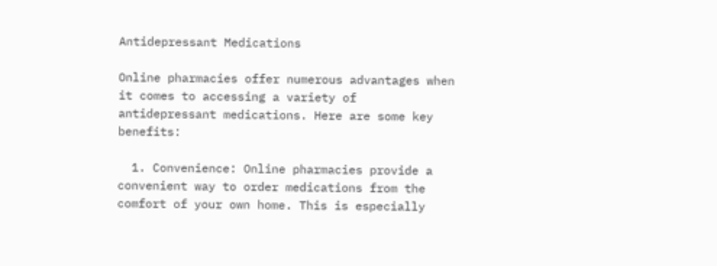Antidepressant Medications

Online pharmacies offer numerous advantages when it comes to accessing a variety of antidepressant medications. Here are some key benefits:

  1. Convenience: Online pharmacies provide a convenient way to order medications from the comfort of your own home. This is especially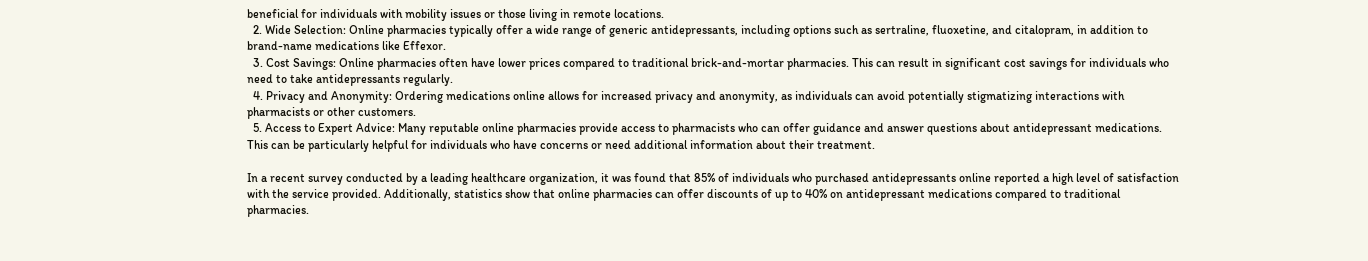beneficial for individuals with mobility issues or those living in remote locations.
  2. Wide Selection: Online pharmacies typically offer a wide range of generic antidepressants, including options such as sertraline, fluoxetine, and citalopram, in addition to brand-name medications like Effexor.
  3. Cost Savings: Online pharmacies often have lower prices compared to traditional brick-and-mortar pharmacies. This can result in significant cost savings for individuals who need to take antidepressants regularly.
  4. Privacy and Anonymity: Ordering medications online allows for increased privacy and anonymity, as individuals can avoid potentially stigmatizing interactions with pharmacists or other customers.
  5. Access to Expert Advice: Many reputable online pharmacies provide access to pharmacists who can offer guidance and answer questions about antidepressant medications. This can be particularly helpful for individuals who have concerns or need additional information about their treatment.

In a recent survey conducted by a leading healthcare organization, it was found that 85% of individuals who purchased antidepressants online reported a high level of satisfaction with the service provided. Additionally, statistics show that online pharmacies can offer discounts of up to 40% on antidepressant medications compared to traditional pharmacies.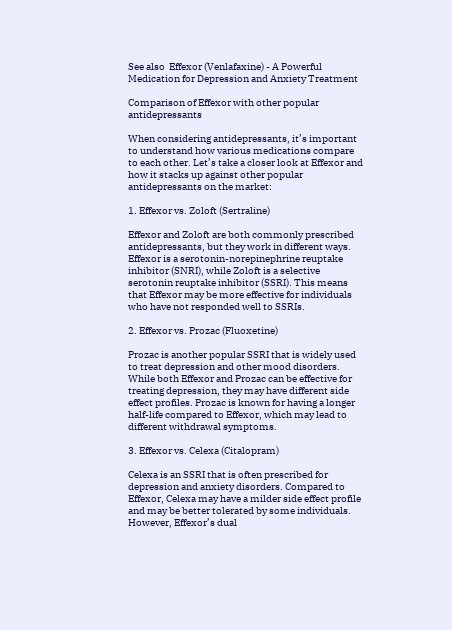See also  Effexor (Venlafaxine) - A Powerful Medication for Depression and Anxiety Treatment

Comparison of Effexor with other popular antidepressants

When considering antidepressants, it’s important to understand how various medications compare to each other. Let’s take a closer look at Effexor and how it stacks up against other popular antidepressants on the market:

1. Effexor vs. Zoloft (Sertraline)

Effexor and Zoloft are both commonly prescribed antidepressants, but they work in different ways. Effexor is a serotonin-norepinephrine reuptake inhibitor (SNRI), while Zoloft is a selective serotonin reuptake inhibitor (SSRI). This means that Effexor may be more effective for individuals who have not responded well to SSRIs.

2. Effexor vs. Prozac (Fluoxetine)

Prozac is another popular SSRI that is widely used to treat depression and other mood disorders. While both Effexor and Prozac can be effective for treating depression, they may have different side effect profiles. Prozac is known for having a longer half-life compared to Effexor, which may lead to different withdrawal symptoms.

3. Effexor vs. Celexa (Citalopram)

Celexa is an SSRI that is often prescribed for depression and anxiety disorders. Compared to Effexor, Celexa may have a milder side effect profile and may be better tolerated by some individuals. However, Effexor’s dual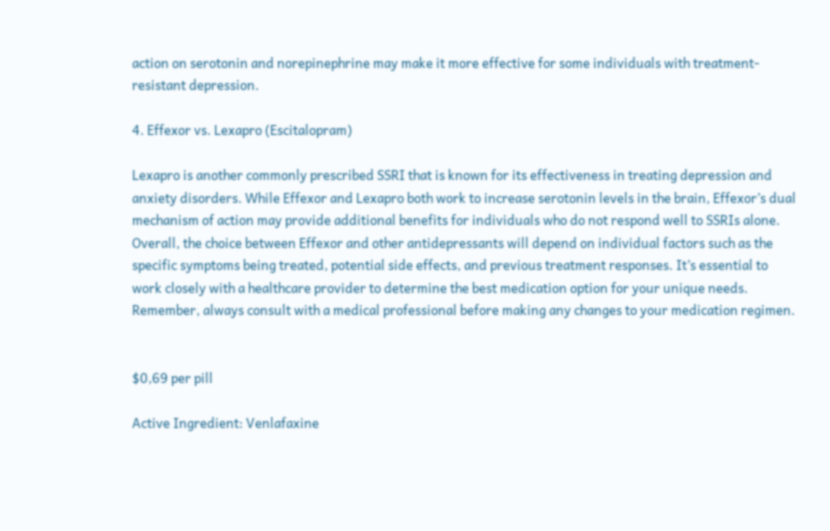action on serotonin and norepinephrine may make it more effective for some individuals with treatment-resistant depression.

4. Effexor vs. Lexapro (Escitalopram)

Lexapro is another commonly prescribed SSRI that is known for its effectiveness in treating depression and anxiety disorders. While Effexor and Lexapro both work to increase serotonin levels in the brain, Effexor’s dual mechanism of action may provide additional benefits for individuals who do not respond well to SSRIs alone.
Overall, the choice between Effexor and other antidepressants will depend on individual factors such as the specific symptoms being treated, potential side effects, and previous treatment responses. It’s essential to work closely with a healthcare provider to determine the best medication option for your unique needs. Remember, always consult with a medical professional before making any changes to your medication regimen.


$0,69 per pill

Active Ingredient: Venlafaxine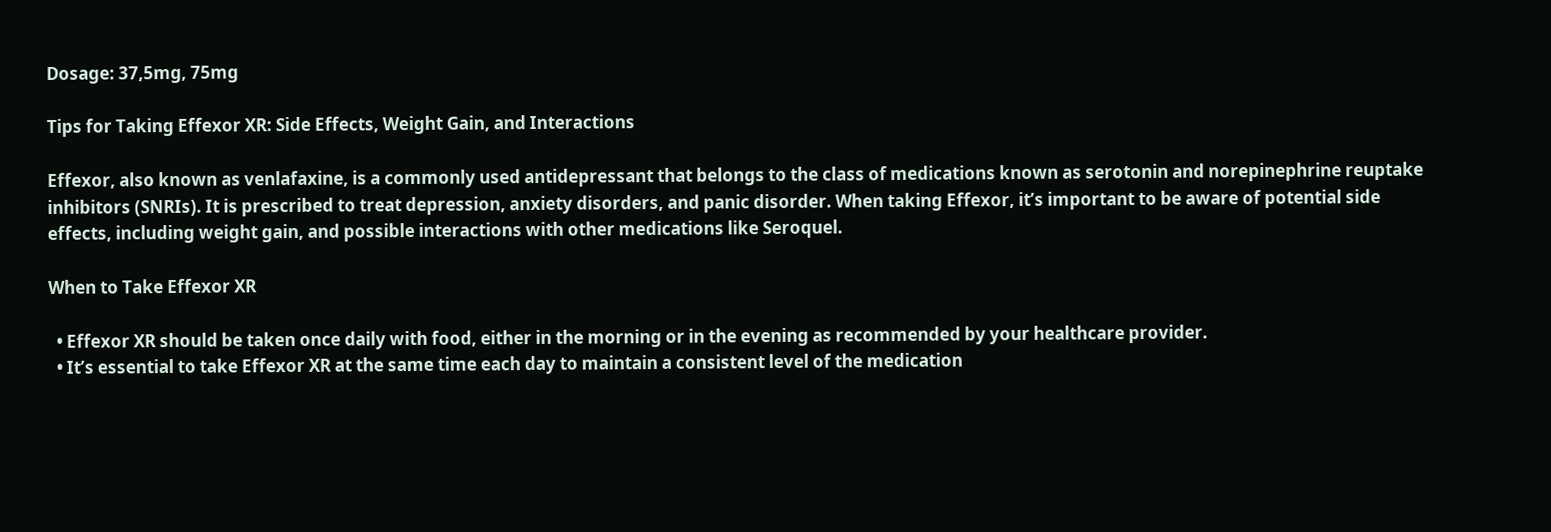Dosage: 37,5mg, 75mg

Tips for Taking Effexor XR: Side Effects, Weight Gain, and Interactions

Effexor, also known as venlafaxine, is a commonly used antidepressant that belongs to the class of medications known as serotonin and norepinephrine reuptake inhibitors (SNRIs). It is prescribed to treat depression, anxiety disorders, and panic disorder. When taking Effexor, it’s important to be aware of potential side effects, including weight gain, and possible interactions with other medications like Seroquel.

When to Take Effexor XR

  • Effexor XR should be taken once daily with food, either in the morning or in the evening as recommended by your healthcare provider.
  • It’s essential to take Effexor XR at the same time each day to maintain a consistent level of the medication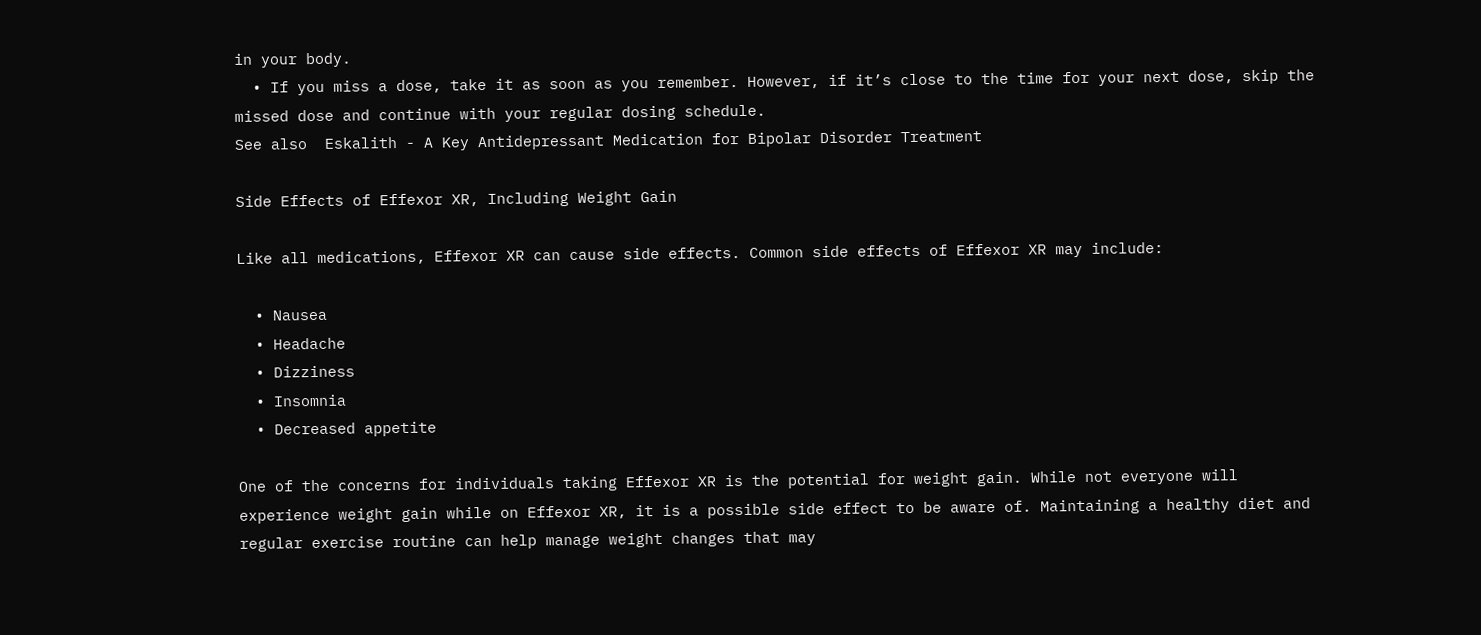in your body.
  • If you miss a dose, take it as soon as you remember. However, if it’s close to the time for your next dose, skip the missed dose and continue with your regular dosing schedule.
See also  Eskalith - A Key Antidepressant Medication for Bipolar Disorder Treatment

Side Effects of Effexor XR, Including Weight Gain

Like all medications, Effexor XR can cause side effects. Common side effects of Effexor XR may include:

  • Nausea
  • Headache
  • Dizziness
  • Insomnia
  • Decreased appetite

One of the concerns for individuals taking Effexor XR is the potential for weight gain. While not everyone will experience weight gain while on Effexor XR, it is a possible side effect to be aware of. Maintaining a healthy diet and regular exercise routine can help manage weight changes that may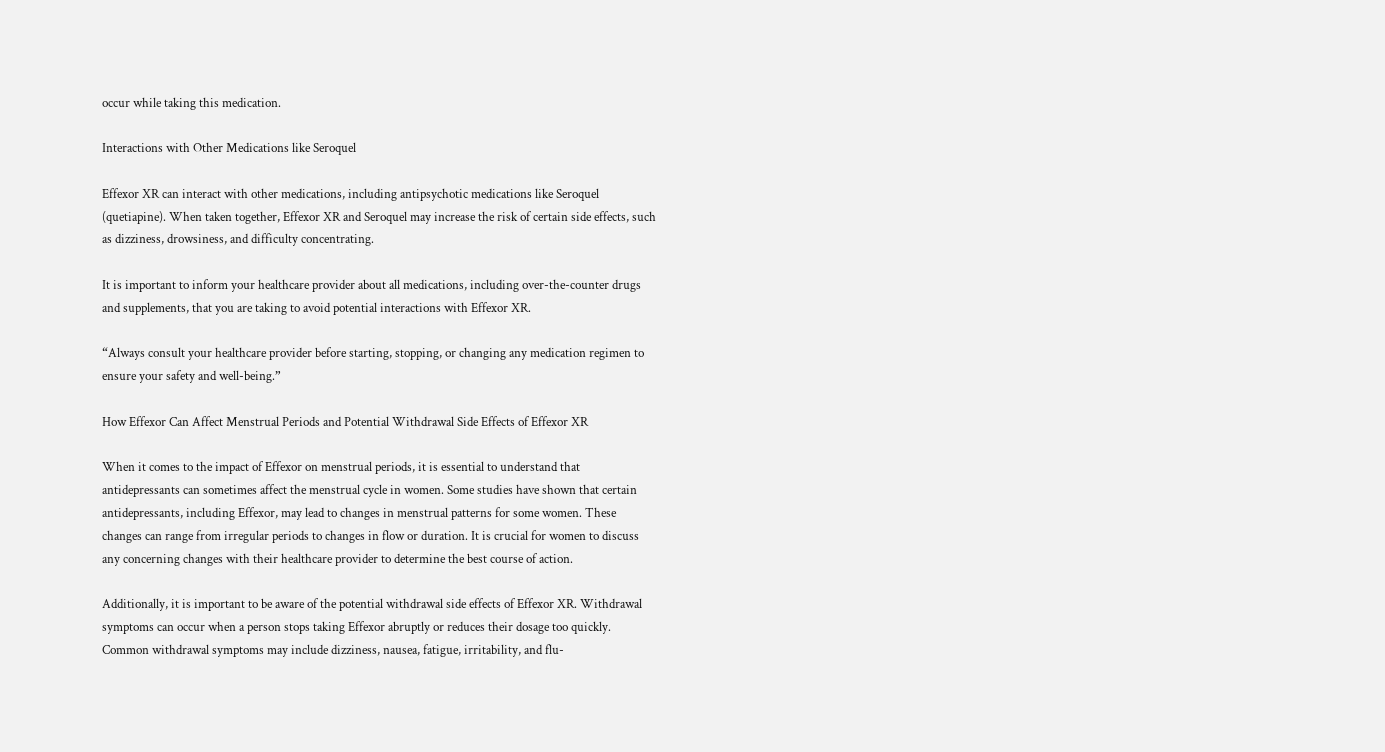occur while taking this medication.

Interactions with Other Medications like Seroquel

Effexor XR can interact with other medications, including antipsychotic medications like Seroquel (quetiapine). When taken together, Effexor XR and Seroquel may increase the risk of certain side effects, such as dizziness, drowsiness, and difficulty concentrating.

It is important to inform your healthcare provider about all medications, including over-the-counter drugs and supplements, that you are taking to avoid potential interactions with Effexor XR.

“Always consult your healthcare provider before starting, stopping, or changing any medication regimen to ensure your safety and well-being.”

How Effexor Can Affect Menstrual Periods and Potential Withdrawal Side Effects of Effexor XR

When it comes to the impact of Effexor on menstrual periods, it is essential to understand that antidepressants can sometimes affect the menstrual cycle in women. Some studies have shown that certain antidepressants, including Effexor, may lead to changes in menstrual patterns for some women. These changes can range from irregular periods to changes in flow or duration. It is crucial for women to discuss any concerning changes with their healthcare provider to determine the best course of action.

Additionally, it is important to be aware of the potential withdrawal side effects of Effexor XR. Withdrawal symptoms can occur when a person stops taking Effexor abruptly or reduces their dosage too quickly. Common withdrawal symptoms may include dizziness, nausea, fatigue, irritability, and flu-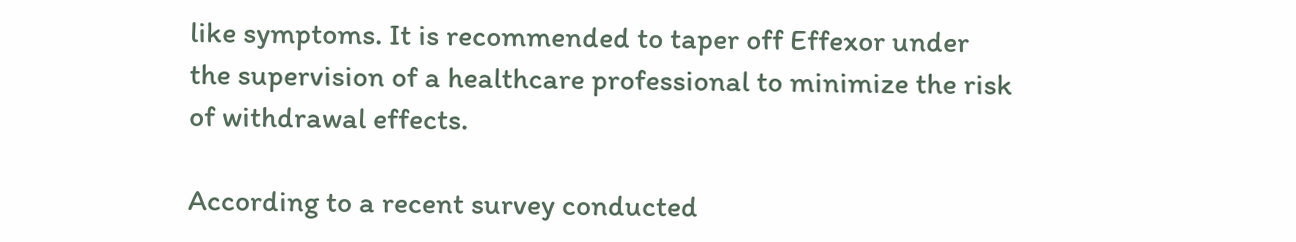like symptoms. It is recommended to taper off Effexor under the supervision of a healthcare professional to minimize the risk of withdrawal effects.

According to a recent survey conducted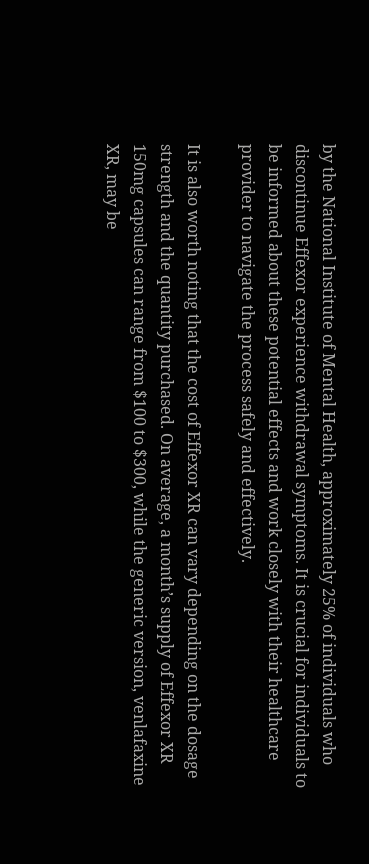by the National Institute of Mental Health, approximately 25% of individuals who discontinue Effexor experience withdrawal symptoms. It is crucial for individuals to be informed about these potential effects and work closely with their healthcare provider to navigate the process safely and effectively.

It is also worth noting that the cost of Effexor XR can vary depending on the dosage strength and the quantity purchased. On average, a month’s supply of Effexor XR 150mg capsules can range from $100 to $300, while the generic version, venlafaxine XR, may be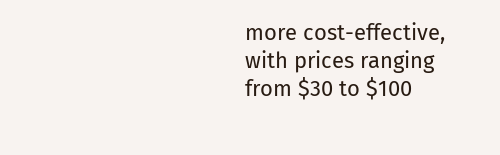more cost-effective, with prices ranging from $30 to $100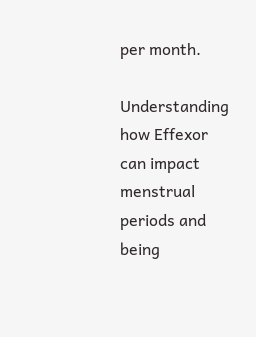per month.

Understanding how Effexor can impact menstrual periods and being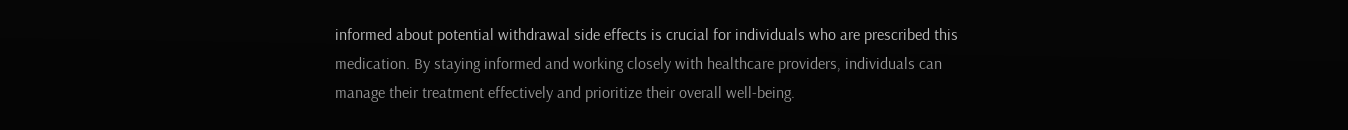informed about potential withdrawal side effects is crucial for individuals who are prescribed this medication. By staying informed and working closely with healthcare providers, individuals can manage their treatment effectively and prioritize their overall well-being.